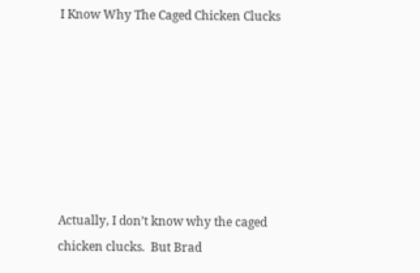I Know Why The Caged Chicken Clucks







Actually, I don’t know why the caged chicken clucks.  But Brad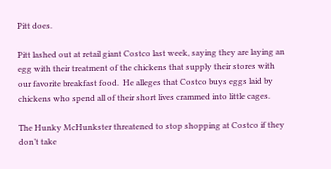Pitt does.

Pitt lashed out at retail giant Costco last week, saying they are laying an egg with their treatment of the chickens that supply their stores with our favorite breakfast food.  He alleges that Costco buys eggs laid by chickens who spend all of their short lives crammed into little cages.

The Hunky McHunkster threatened to stop shopping at Costco if they don’t take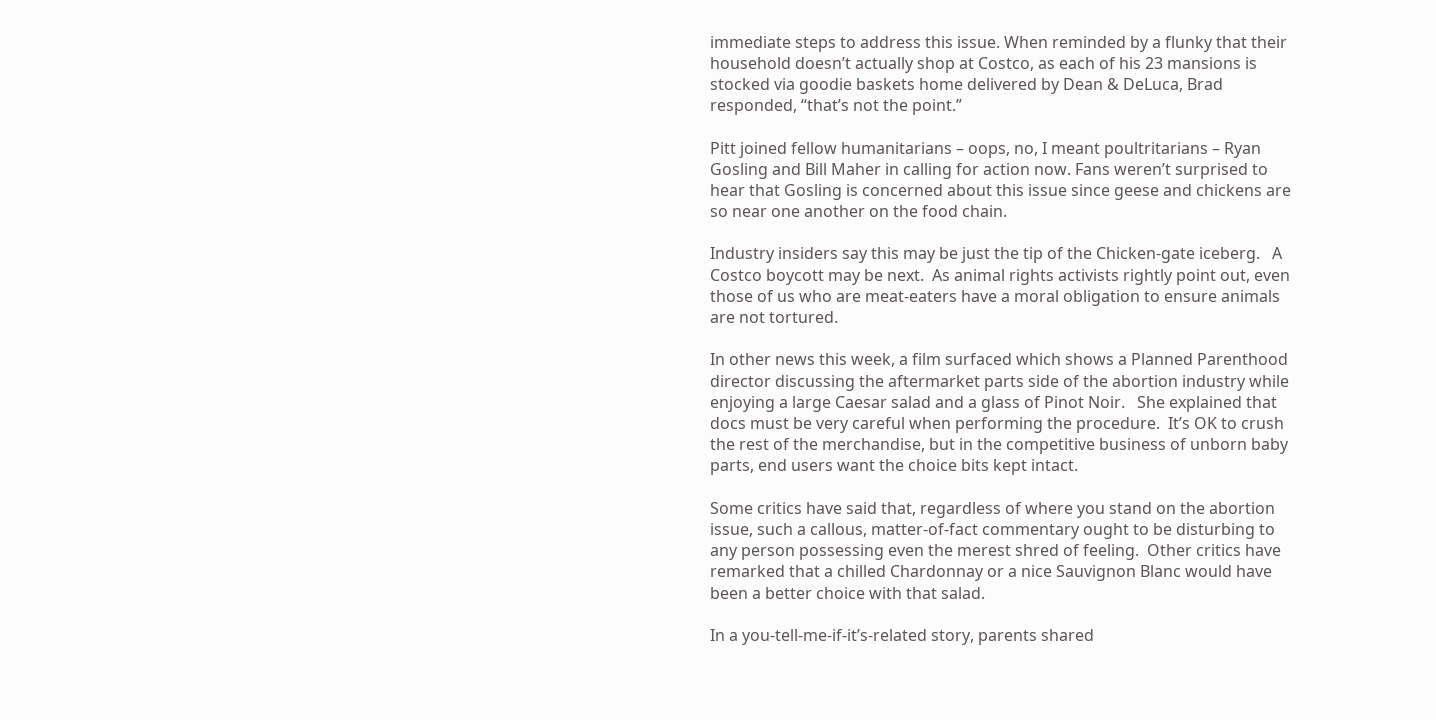immediate steps to address this issue. When reminded by a flunky that their household doesn’t actually shop at Costco, as each of his 23 mansions is stocked via goodie baskets home delivered by Dean & DeLuca, Brad responded, “that’s not the point.”

Pitt joined fellow humanitarians – oops, no, I meant poultritarians – Ryan Gosling and Bill Maher in calling for action now. Fans weren’t surprised to hear that Gosling is concerned about this issue since geese and chickens are so near one another on the food chain.

Industry insiders say this may be just the tip of the Chicken-gate iceberg.   A Costco boycott may be next.  As animal rights activists rightly point out, even those of us who are meat-eaters have a moral obligation to ensure animals are not tortured.

In other news this week, a film surfaced which shows a Planned Parenthood director discussing the aftermarket parts side of the abortion industry while enjoying a large Caesar salad and a glass of Pinot Noir.   She explained that docs must be very careful when performing the procedure.  It’s OK to crush the rest of the merchandise, but in the competitive business of unborn baby parts, end users want the choice bits kept intact.

Some critics have said that, regardless of where you stand on the abortion issue, such a callous, matter-of-fact commentary ought to be disturbing to any person possessing even the merest shred of feeling.  Other critics have remarked that a chilled Chardonnay or a nice Sauvignon Blanc would have been a better choice with that salad.

In a you-tell-me-if-it’s-related story, parents shared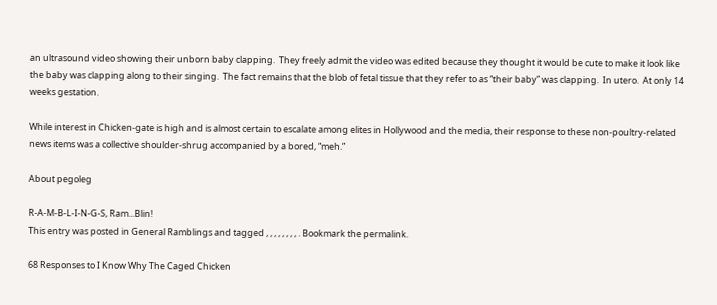an ultrasound video showing their unborn baby clapping.  They freely admit the video was edited because they thought it would be cute to make it look like the baby was clapping along to their singing.  The fact remains that the blob of fetal tissue that they refer to as “their baby” was clapping.  In utero.  At only 14 weeks gestation.

While interest in Chicken-gate is high and is almost certain to escalate among elites in Hollywood and the media, their response to these non-poultry-related news items was a collective shoulder-shrug accompanied by a bored, “meh.”

About pegoleg

R-A-M-B-L-I-N-G-S, Ram...Blin!
This entry was posted in General Ramblings and tagged , , , , , , , , . Bookmark the permalink.

68 Responses to I Know Why The Caged Chicken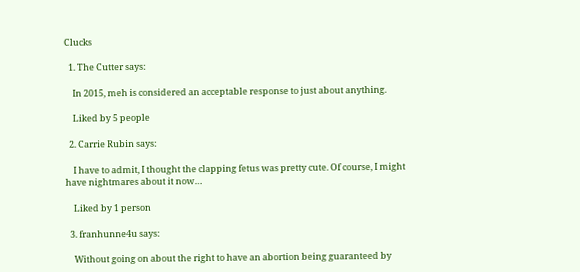Clucks

  1. The Cutter says:

    In 2015, meh is considered an acceptable response to just about anything.

    Liked by 5 people

  2. Carrie Rubin says:

    I have to admit, I thought the clapping fetus was pretty cute. Of course, I might have nightmares about it now…

    Liked by 1 person

  3. franhunne4u says:

    Without going on about the right to have an abortion being guaranteed by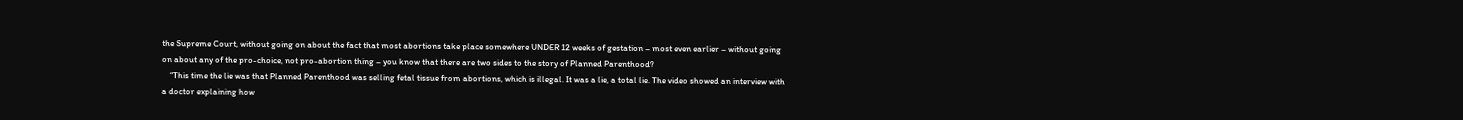the Supreme Court, without going on about the fact that most abortions take place somewhere UNDER 12 weeks of gestation – most even earlier – without going on about any of the pro-choice, not pro-abortion thing – you know that there are two sides to the story of Planned Parenthood?
    “This time the lie was that Planned Parenthood was selling fetal tissue from abortions, which is illegal. It was a lie, a total lie. The video showed an interview with a doctor explaining how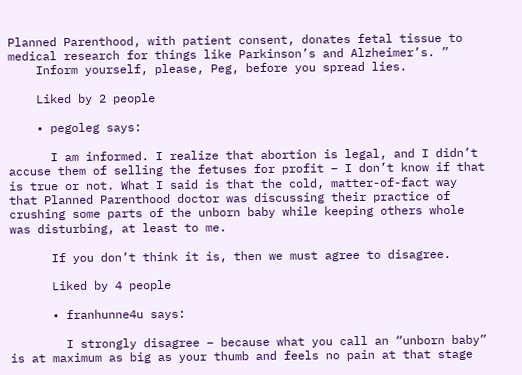Planned Parenthood, with patient consent, donates fetal tissue to medical research for things like Parkinson’s and Alzheimer’s. ”
    Inform yourself, please, Peg, before you spread lies.

    Liked by 2 people

    • pegoleg says:

      I am informed. I realize that abortion is legal, and I didn’t accuse them of selling the fetuses for profit – I don’t know if that is true or not. What I said is that the cold, matter-of-fact way that Planned Parenthood doctor was discussing their practice of crushing some parts of the unborn baby while keeping others whole was disturbing, at least to me.

      If you don’t think it is, then we must agree to disagree.

      Liked by 4 people

      • franhunne4u says:

        I strongly disagree – because what you call an “unborn baby” is at maximum as big as your thumb and feels no pain at that stage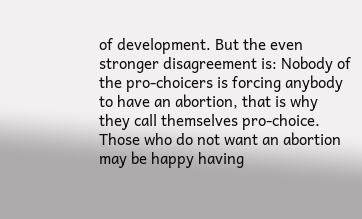of development. But the even stronger disagreement is: Nobody of the pro-choicers is forcing anybody to have an abortion, that is why they call themselves pro-choice. Those who do not want an abortion may be happy having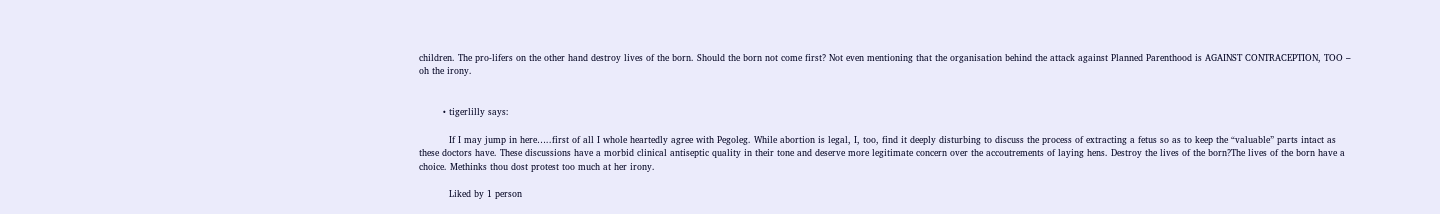children. The pro-lifers on the other hand destroy lives of the born. Should the born not come first? Not even mentioning that the organisation behind the attack against Planned Parenthood is AGAINST CONTRACEPTION, TOO – oh the irony.


        • tigerlilly says:

          If I may jump in here…..first of all I whole heartedly agree with Pegoleg. While abortion is legal, I, too, find it deeply disturbing to discuss the process of extracting a fetus so as to keep the “valuable” parts intact as these doctors have. These discussions have a morbid clinical antiseptic quality in their tone and deserve more legitimate concern over the accoutrements of laying hens. Destroy the lives of the born?The lives of the born have a choice. Methinks thou dost protest too much at her irony.

          Liked by 1 person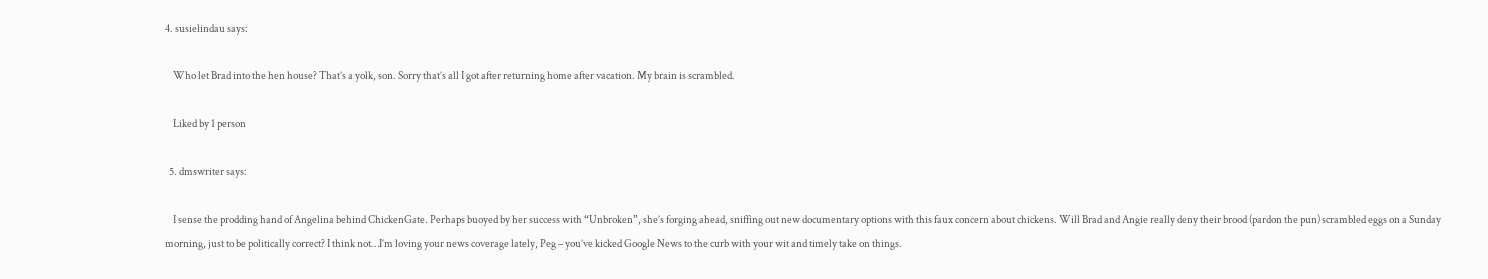4. susielindau says:

    Who let Brad into the hen house? That’s a yolk, son. Sorry that’s all I got after returning home after vacation. My brain is scrambled.

    Liked by 1 person

  5. dmswriter says:

    I sense the prodding hand of Angelina behind ChickenGate. Perhaps buoyed by her success with “Unbroken”, she’s forging ahead, sniffing out new documentary options with this faux concern about chickens. Will Brad and Angie really deny their brood (pardon the pun) scrambled eggs on a Sunday morning, just to be politically correct? I think not…I’m loving your news coverage lately, Peg – you’ve kicked Google News to the curb with your wit and timely take on things.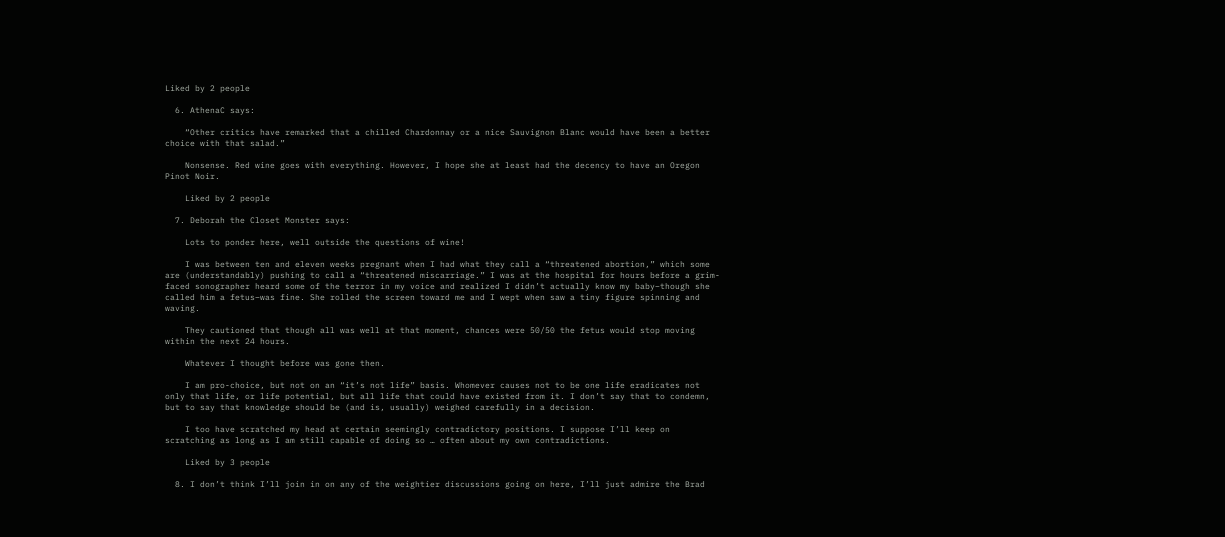Liked by 2 people

  6. AthenaC says:

    “Other critics have remarked that a chilled Chardonnay or a nice Sauvignon Blanc would have been a better choice with that salad.”

    Nonsense. Red wine goes with everything. However, I hope she at least had the decency to have an Oregon Pinot Noir.

    Liked by 2 people

  7. Deborah the Closet Monster says:

    Lots to ponder here, well outside the questions of wine!

    I was between ten and eleven weeks pregnant when I had what they call a “threatened abortion,” which some are (understandably) pushing to call a “threatened miscarriage.” I was at the hospital for hours before a grim-faced sonographer heard some of the terror in my voice and realized I didn’t actually know my baby–though she called him a fetus–was fine. She rolled the screen toward me and I wept when saw a tiny figure spinning and waving.

    They cautioned that though all was well at that moment, chances were 50/50 the fetus would stop moving within the next 24 hours.

    Whatever I thought before was gone then.

    I am pro-choice, but not on an “it’s not life” basis. Whomever causes not to be one life eradicates not only that life, or life potential, but all life that could have existed from it. I don’t say that to condemn, but to say that knowledge should be (and is, usually) weighed carefully in a decision.

    I too have scratched my head at certain seemingly contradictory positions. I suppose I’ll keep on scratching as long as I am still capable of doing so … often about my own contradictions.

    Liked by 3 people

  8. I don’t think I’ll join in on any of the weightier discussions going on here, I’ll just admire the Brad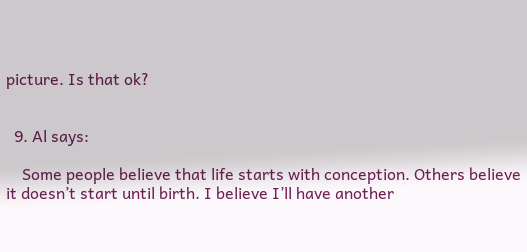picture. Is that ok?


  9. Al says:

    Some people believe that life starts with conception. Others believe it doesn’t start until birth. I believe I’ll have another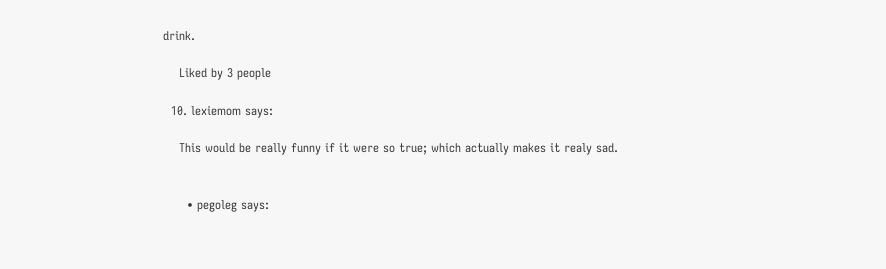drink.

    Liked by 3 people

  10. lexiemom says:

    This would be really funny if it were so true; which actually makes it realy sad.


      • pegoleg says: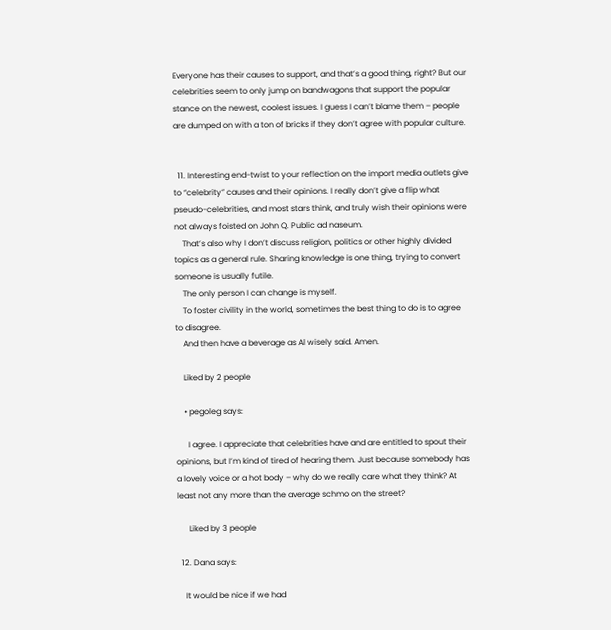Everyone has their causes to support, and that’s a good thing, right? But our celebrities seem to only jump on bandwagons that support the popular stance on the newest, coolest issues. I guess I can’t blame them – people are dumped on with a ton of bricks if they don’t agree with popular culture.


  11. Interesting end-twist to your reflection on the import media outlets give to “celebrity” causes and their opinions. I really don’t give a flip what pseudo-celebrities, and most stars think, and truly wish their opinions were not always foisted on John Q. Public ad naseum.
    That’s also why I don’t discuss religion, politics or other highly divided topics as a general rule. Sharing knowledge is one thing, trying to convert someone is usually futile.
    The only person I can change is myself.
    To foster civility in the world, sometimes the best thing to do is to agree to disagree.
    And then have a beverage as Al wisely said. Amen.

    Liked by 2 people

    • pegoleg says:

      I agree. I appreciate that celebrities have and are entitled to spout their opinions, but I’m kind of tired of hearing them. Just because somebody has a lovely voice or a hot body – why do we really care what they think? At least not any more than the average schmo on the street?

      Liked by 3 people

  12. Dana says:

    It would be nice if we had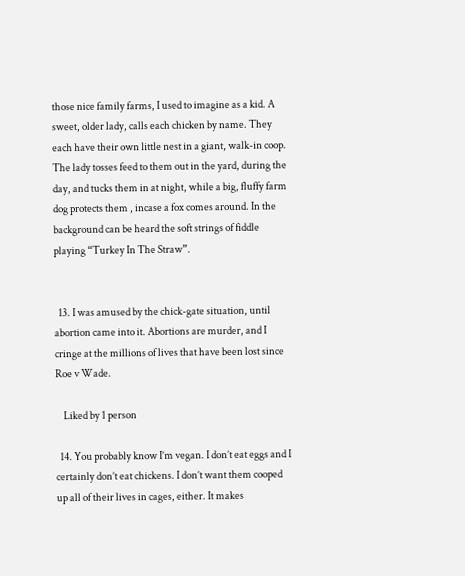those nice family farms, I used to imagine as a kid. A sweet, older lady, calls each chicken by name. They each have their own little nest in a giant, walk-in coop. The lady tosses feed to them out in the yard, during the day, and tucks them in at night, while a big, fluffy farm dog protects them , incase a fox comes around. In the background can be heard the soft strings of fiddle playing “Turkey In The Straw”.


  13. I was amused by the chick-gate situation, until abortion came into it. Abortions are murder, and I cringe at the millions of lives that have been lost since Roe v Wade.

    Liked by 1 person

  14. You probably know I’m vegan. I don’t eat eggs and I certainly don’t eat chickens. I don’t want them cooped up all of their lives in cages, either. It makes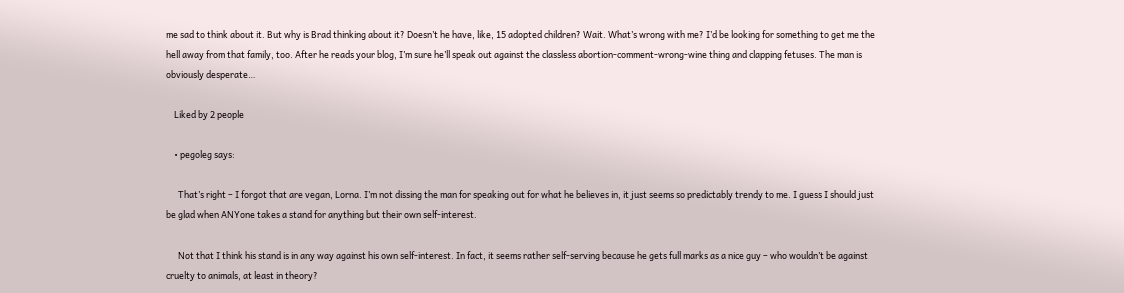me sad to think about it. But why is Brad thinking about it? Doesn’t he have, like, 15 adopted children? Wait. What’s wrong with me? I’d be looking for something to get me the hell away from that family, too. After he reads your blog, I’m sure he’ll speak out against the classless abortion-comment-wrong-wine thing and clapping fetuses. The man is obviously desperate…

    Liked by 2 people

    • pegoleg says:

      That’s right – I forgot that are vegan, Lorna. I’m not dissing the man for speaking out for what he believes in, it just seems so predictably trendy to me. I guess I should just be glad when ANYone takes a stand for anything but their own self-interest.

      Not that I think his stand is in any way against his own self-interest. In fact, it seems rather self-serving because he gets full marks as a nice guy – who wouldn’t be against cruelty to animals, at least in theory?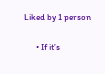Liked by 1 person

      • If it’s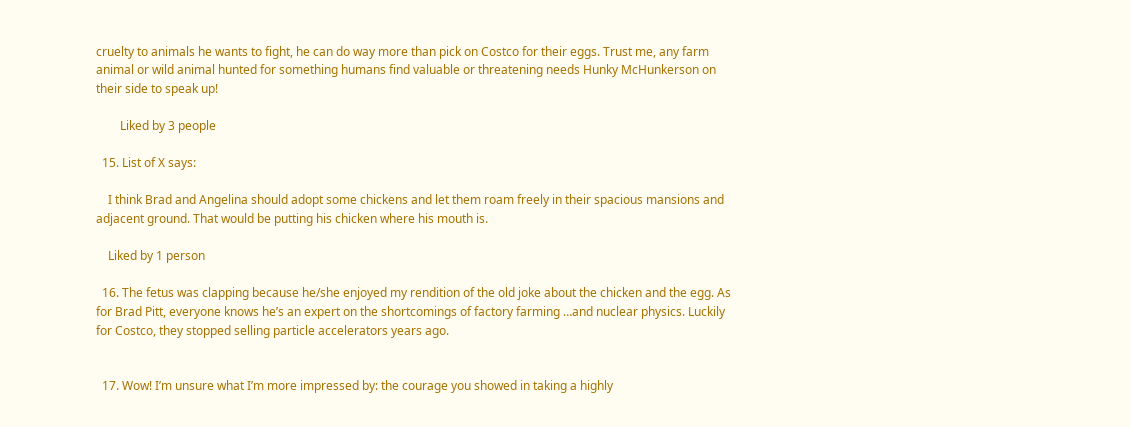cruelty to animals he wants to fight, he can do way more than pick on Costco for their eggs. Trust me, any farm animal or wild animal hunted for something humans find valuable or threatening needs Hunky McHunkerson on their side to speak up!

        Liked by 3 people

  15. List of X says:

    I think Brad and Angelina should adopt some chickens and let them roam freely in their spacious mansions and adjacent ground. That would be putting his chicken where his mouth is.

    Liked by 1 person

  16. The fetus was clapping because he/she enjoyed my rendition of the old joke about the chicken and the egg. As for Brad Pitt, everyone knows he’s an expert on the shortcomings of factory farming …and nuclear physics. Luckily for Costco, they stopped selling particle accelerators years ago.


  17. Wow! I’m unsure what I’m more impressed by: the courage you showed in taking a highly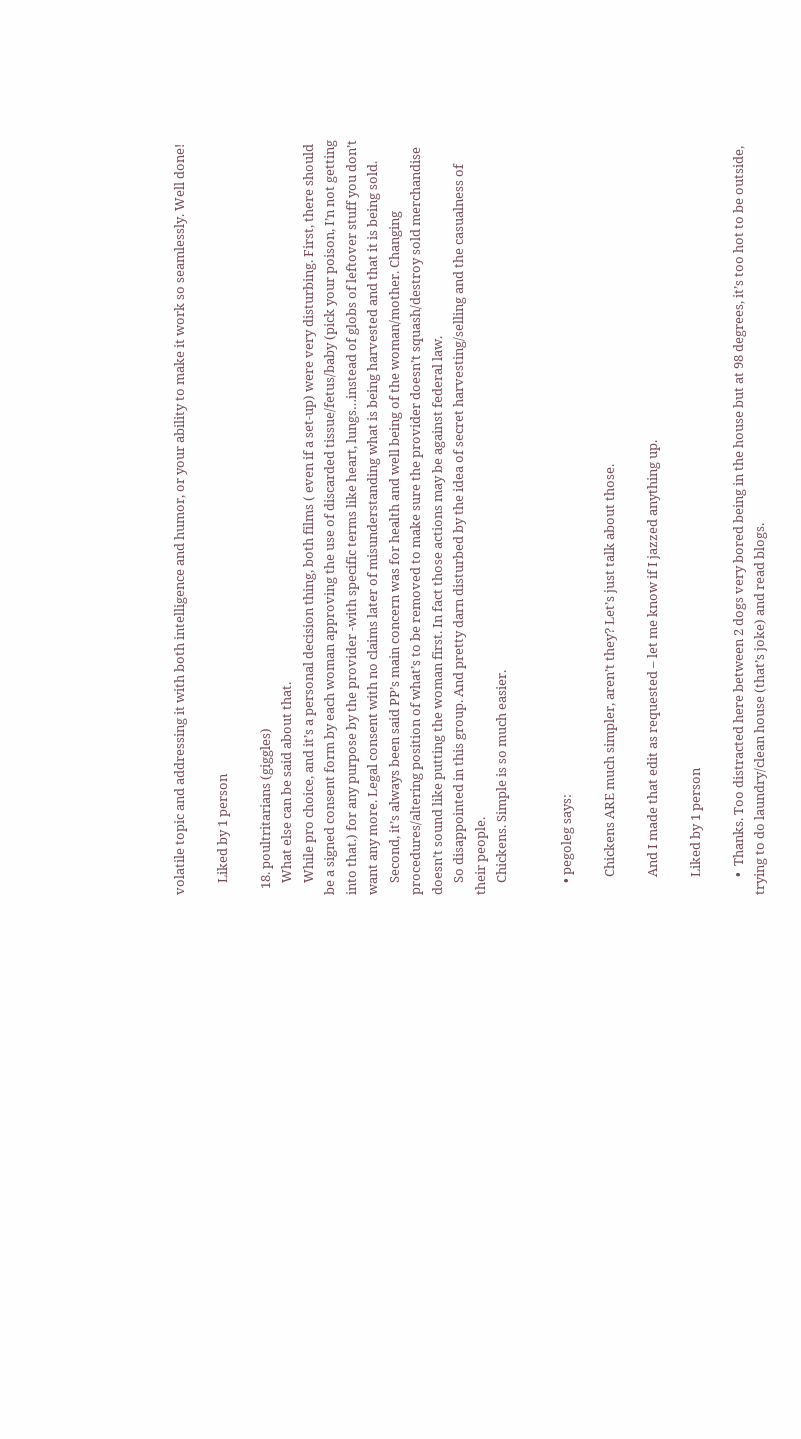volatile topic and addressing it with both intelligence and humor, or your ability to make it work so seamlessly. Well done!

    Liked by 1 person

  18. poultritarians (giggles)
    What else can be said about that.
    While pro choice, and it’s a personal decision thing, both films ( even if a set-up) were very disturbing. First, there should be a signed consent form by each woman approving the use of discarded tissue/fetus/baby (pick your poison, I’n not getting into that.) for any purpose by the provider -with specific terms like heart, lungs…instead of globs of leftover stuff you don’t want any more. Legal consent with no claims later of misunderstanding what is being harvested and that it is being sold.
    Second, it’s always been said PP’s main concern was for health and well being of the woman/mother. Changing procedures/altering position of what’s to be removed to make sure the provider doesn’t squash/destroy sold merchandise doesn’t sound like putting the woman first. In fact those actions may be against federal law.
    So disappointed in this group. And pretty darn disturbed by the idea of secret harvesting/selling and the casualness of their people.
    Chickens. Simple is so much easier.


    • pegoleg says:

      Chickens ARE much simpler, aren’t they? Let’s just talk about those.

      And I made that edit as requested – let me know if I jazzed anything up.

      Liked by 1 person

      •  Thanks. Too distracted here between 2 dogs very bored being in the house but at 98 degrees, it’s too hot to be outside, trying to do laundry/clean house (that’s joke) and read blogs.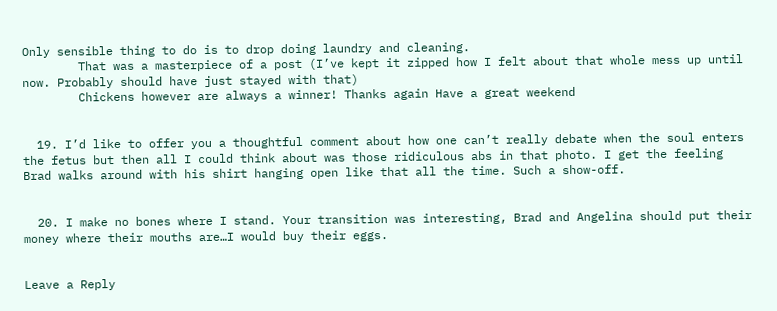Only sensible thing to do is to drop doing laundry and cleaning.
        That was a masterpiece of a post (I’ve kept it zipped how I felt about that whole mess up until now. Probably should have just stayed with that)
        Chickens however are always a winner! Thanks again Have a great weekend


  19. I’d like to offer you a thoughtful comment about how one can’t really debate when the soul enters the fetus but then all I could think about was those ridiculous abs in that photo. I get the feeling Brad walks around with his shirt hanging open like that all the time. Such a show-off.


  20. I make no bones where I stand. Your transition was interesting, Brad and Angelina should put their money where their mouths are…I would buy their eggs.


Leave a Reply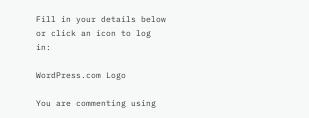Fill in your details below or click an icon to log in:

WordPress.com Logo

You are commenting using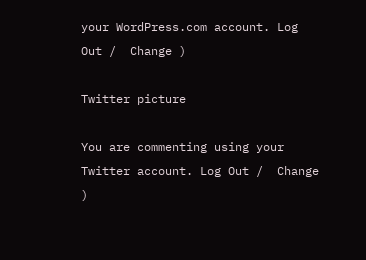your WordPress.com account. Log Out /  Change )

Twitter picture

You are commenting using your Twitter account. Log Out /  Change )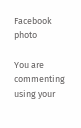Facebook photo

You are commenting using your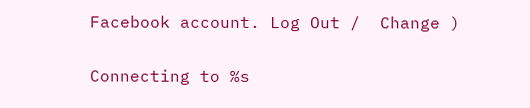Facebook account. Log Out /  Change )

Connecting to %s